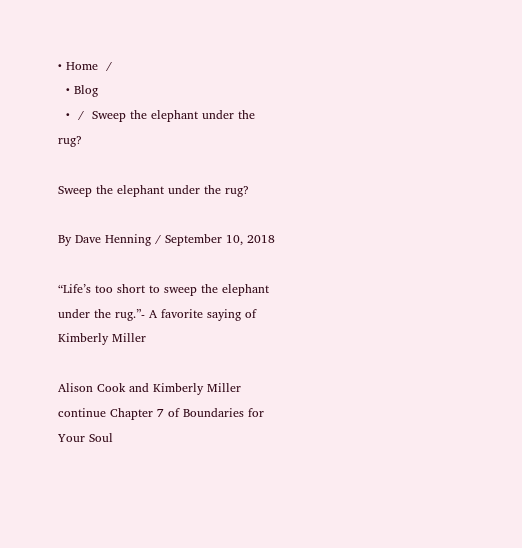• Home  /
  • Blog
  •  /  Sweep the elephant under the rug?

Sweep the elephant under the rug?

By Dave Henning / September 10, 2018

“Life’s too short to sweep the elephant under the rug.”- A favorite saying of Kimberly Miller

Alison Cook and Kimberly Miller continue Chapter 7 of Boundaries for Your Soul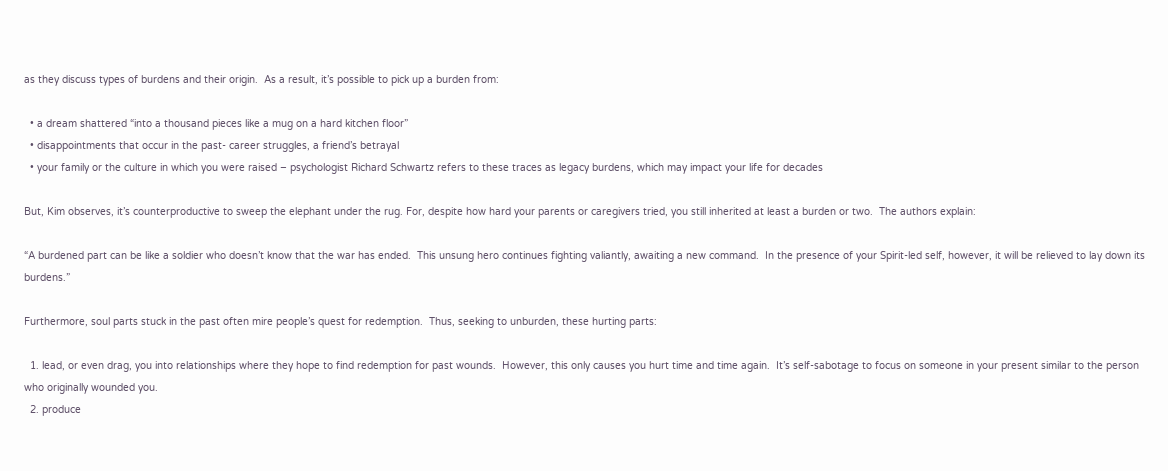as they discuss types of burdens and their origin.  As a result, it’s possible to pick up a burden from:

  • a dream shattered “into a thousand pieces like a mug on a hard kitchen floor”
  • disappointments that occur in the past- career struggles, a friend’s betrayal
  • your family or the culture in which you were raised – psychologist Richard Schwartz refers to these traces as legacy burdens, which may impact your life for decades

But, Kim observes, it’s counterproductive to sweep the elephant under the rug. For, despite how hard your parents or caregivers tried, you still inherited at least a burden or two.  The authors explain:

“A burdened part can be like a soldier who doesn’t know that the war has ended.  This unsung hero continues fighting valiantly, awaiting a new command.  In the presence of your Spirit-led self, however, it will be relieved to lay down its burdens.”

Furthermore, soul parts stuck in the past often mire people’s quest for redemption.  Thus, seeking to unburden, these hurting parts:

  1. lead, or even drag, you into relationships where they hope to find redemption for past wounds.  However, this only causes you hurt time and time again.  It’s self-sabotage to focus on someone in your present similar to the person who originally wounded you.
  2. produce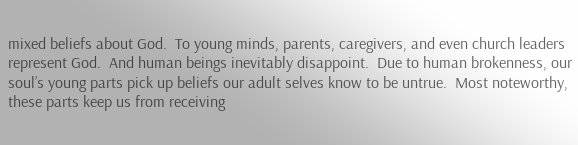mixed beliefs about God.  To young minds, parents, caregivers, and even church leaders represent God.  And human beings inevitably disappoint.  Due to human brokenness, our soul’s young parts pick up beliefs our adult selves know to be untrue.  Most noteworthy, these parts keep us from receiving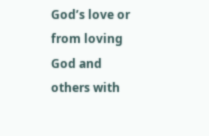God’s love or from loving God and others with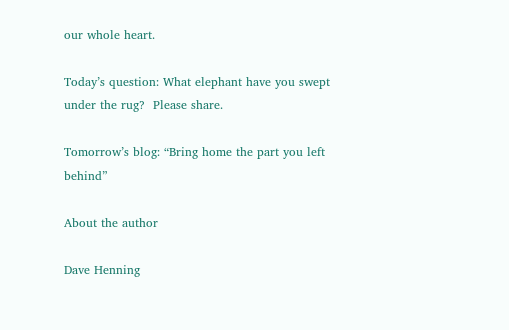our whole heart.

Today’s question: What elephant have you swept under the rug?  Please share.

Tomorrow’s blog: “Bring home the part you left behind”

About the author

Dave Henning